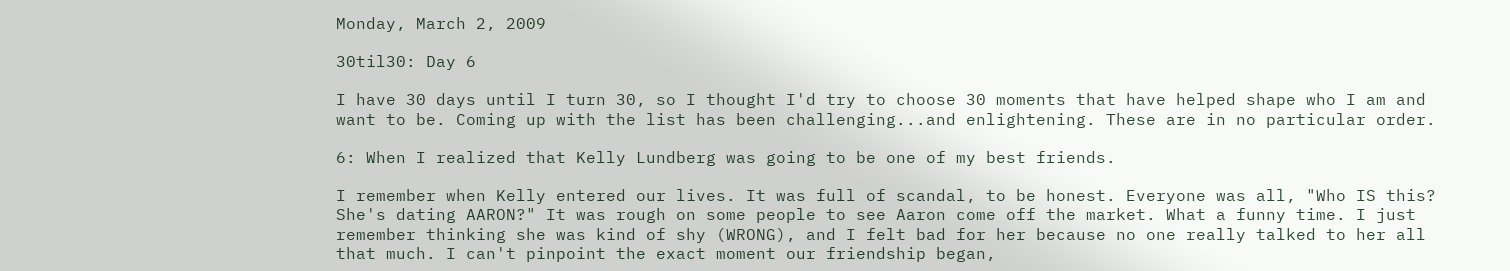Monday, March 2, 2009

30til30: Day 6

I have 30 days until I turn 30, so I thought I'd try to choose 30 moments that have helped shape who I am and want to be. Coming up with the list has been challenging...and enlightening. These are in no particular order.

6: When I realized that Kelly Lundberg was going to be one of my best friends.

I remember when Kelly entered our lives. It was full of scandal, to be honest. Everyone was all, "Who IS this? She's dating AARON?" It was rough on some people to see Aaron come off the market. What a funny time. I just remember thinking she was kind of shy (WRONG), and I felt bad for her because no one really talked to her all that much. I can't pinpoint the exact moment our friendship began,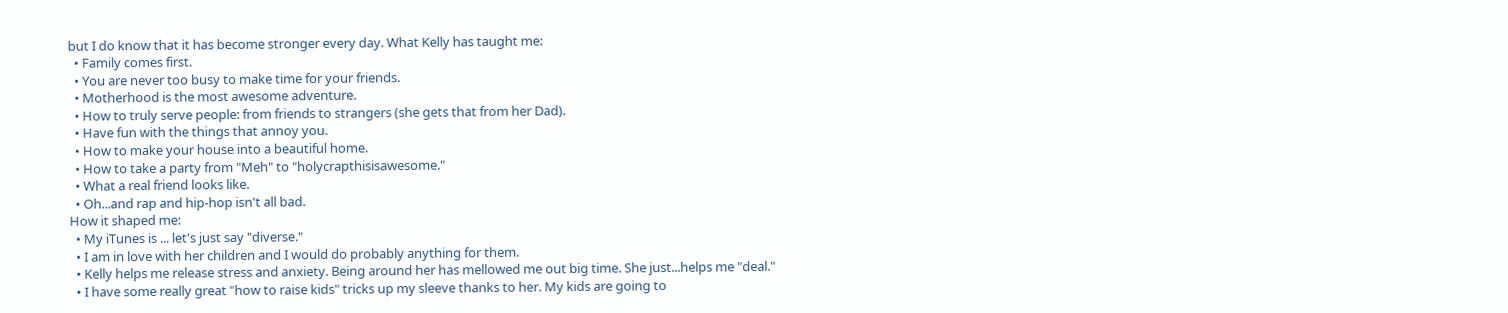but I do know that it has become stronger every day. What Kelly has taught me:
  • Family comes first.
  • You are never too busy to make time for your friends.
  • Motherhood is the most awesome adventure.
  • How to truly serve people: from friends to strangers (she gets that from her Dad).
  • Have fun with the things that annoy you.
  • How to make your house into a beautiful home.
  • How to take a party from "Meh" to "holycrapthisisawesome."
  • What a real friend looks like.
  • Oh...and rap and hip-hop isn't all bad.
How it shaped me:
  • My iTunes is ... let's just say "diverse."
  • I am in love with her children and I would do probably anything for them.
  • Kelly helps me release stress and anxiety. Being around her has mellowed me out big time. She just...helps me "deal."
  • I have some really great "how to raise kids" tricks up my sleeve thanks to her. My kids are going to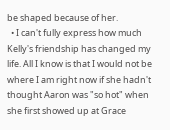be shaped because of her.
  • I can't fully express how much Kelly's friendship has changed my life. All I know is that I would not be where I am right now if she hadn't thought Aaron was "so hot" when she first showed up at Grace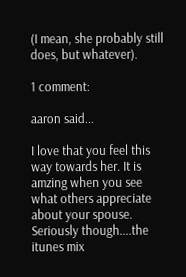(I mean, she probably still does, but whatever).

1 comment:

aaron said...

I love that you feel this way towards her. It is amzing when you see what others appreciate about your spouse. Seriously though....the itunes mix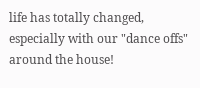life has totally changed, especially with our "dance offs" around the house!